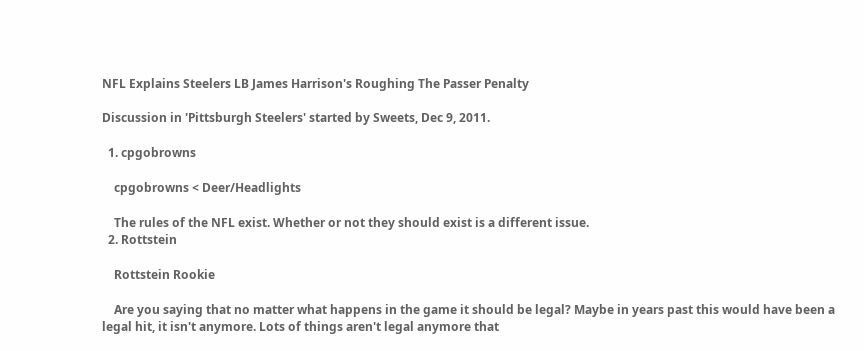NFL Explains Steelers LB James Harrison's Roughing The Passer Penalty

Discussion in 'Pittsburgh Steelers' started by Sweets, Dec 9, 2011.

  1. cpgobrowns

    cpgobrowns < Deer/Headlights

    The rules of the NFL exist. Whether or not they should exist is a different issue.
  2. Rottstein

    Rottstein Rookie

    Are you saying that no matter what happens in the game it should be legal? Maybe in years past this would have been a legal hit, it isn't anymore. Lots of things aren't legal anymore that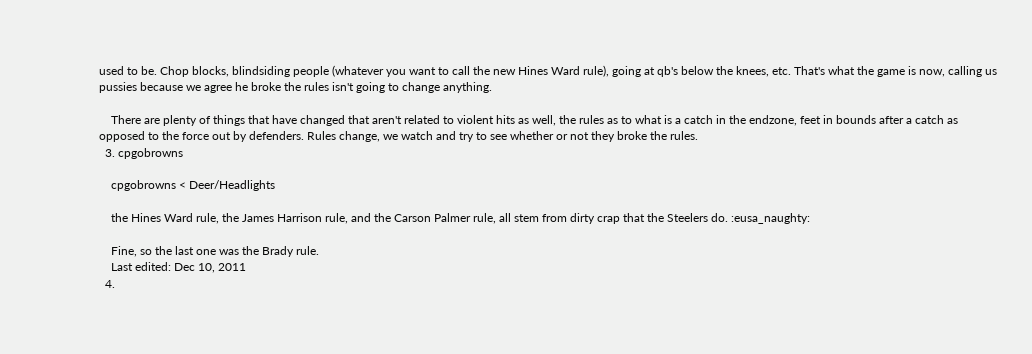used to be. Chop blocks, blindsiding people (whatever you want to call the new Hines Ward rule), going at qb's below the knees, etc. That's what the game is now, calling us pussies because we agree he broke the rules isn't going to change anything.

    There are plenty of things that have changed that aren't related to violent hits as well, the rules as to what is a catch in the endzone, feet in bounds after a catch as opposed to the force out by defenders. Rules change, we watch and try to see whether or not they broke the rules.
  3. cpgobrowns

    cpgobrowns < Deer/Headlights

    the Hines Ward rule, the James Harrison rule, and the Carson Palmer rule, all stem from dirty crap that the Steelers do. :eusa_naughty:

    Fine, so the last one was the Brady rule.
    Last edited: Dec 10, 2011
  4.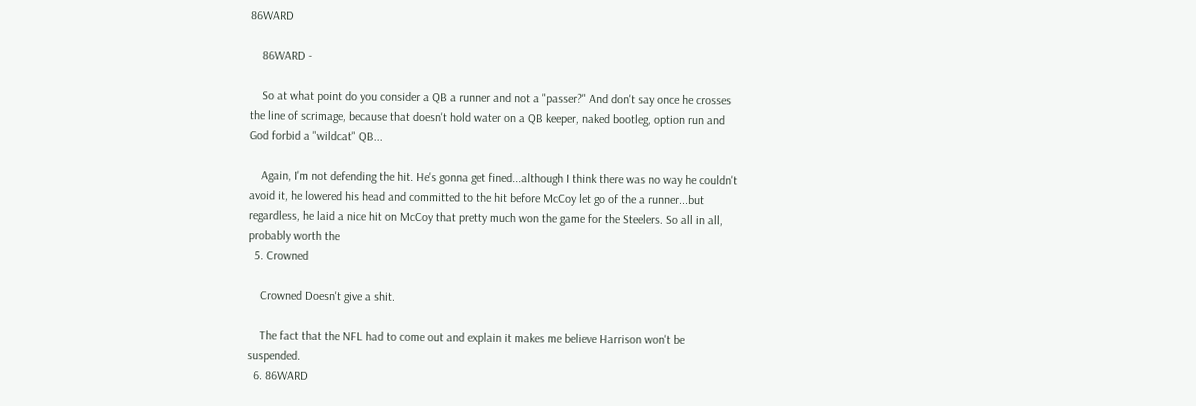86WARD

    86WARD -

    So at what point do you consider a QB a runner and not a "passer?" And don't say once he crosses the line of scrimage, because that doesn't hold water on a QB keeper, naked bootleg, option run and God forbid a "wildcat" QB...

    Again, I'm not defending the hit. He's gonna get fined...although I think there was no way he couldn't avoid it, he lowered his head and committed to the hit before McCoy let go of the a runner...but regardless, he laid a nice hit on McCoy that pretty much won the game for the Steelers. So all in all, probably worth the
  5. Crowned

    Crowned Doesn't give a shit.

    The fact that the NFL had to come out and explain it makes me believe Harrison won't be suspended.
  6. 86WARD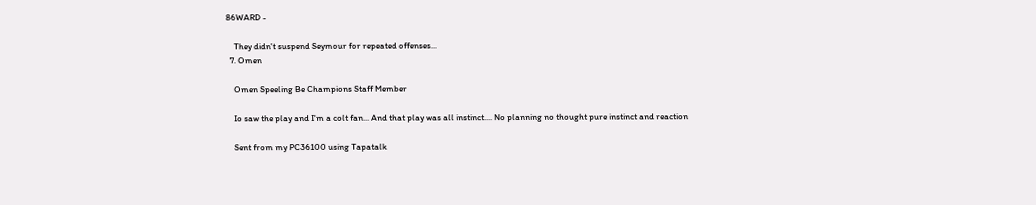86WARD -

    They didn't suspend Seymour for repeated offenses...
  7. Omen

    Omen Speeling Be Champions Staff Member

    Io saw the play and I'm a colt fan... And that play was all instinct.... No planning no thought pure instinct and reaction

    Sent from my PC36100 using Tapatalk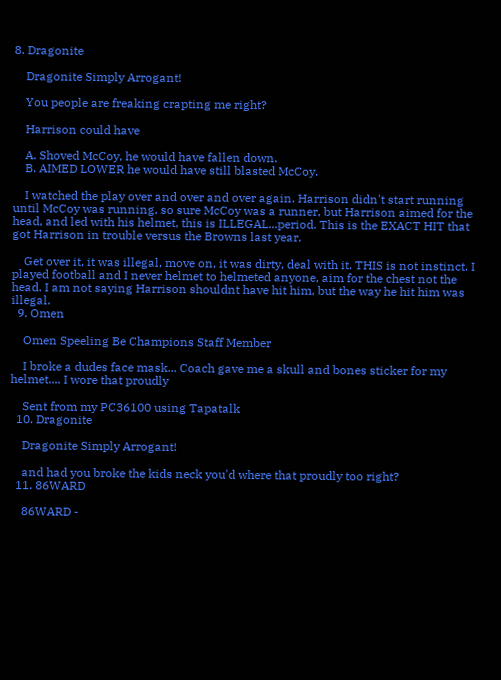8. Dragonite

    Dragonite Simply Arrogant!

    You people are freaking crapting me right?

    Harrison could have

    A. Shoved McCoy, he would have fallen down.
    B. AIMED LOWER he would have still blasted McCoy.

    I watched the play over and over and over again. Harrison didn't start running until McCoy was running, so sure McCoy was a runner, but Harrison aimed for the head, and led with his helmet, this is ILLEGAL...period. This is the EXACT HIT that got Harrison in trouble versus the Browns last year.

    Get over it, it was illegal, move on, it was dirty, deal with it. THIS is not instinct. I played football and I never helmet to helmeted anyone, aim for the chest not the head. I am not saying Harrison shouldnt have hit him, but the way he hit him was illegal.
  9. Omen

    Omen Speeling Be Champions Staff Member

    I broke a dudes face mask... Coach gave me a skull and bones sticker for my helmet.... I wore that proudly

    Sent from my PC36100 using Tapatalk
  10. Dragonite

    Dragonite Simply Arrogant!

    and had you broke the kids neck you'd where that proudly too right?
  11. 86WARD

    86WARD -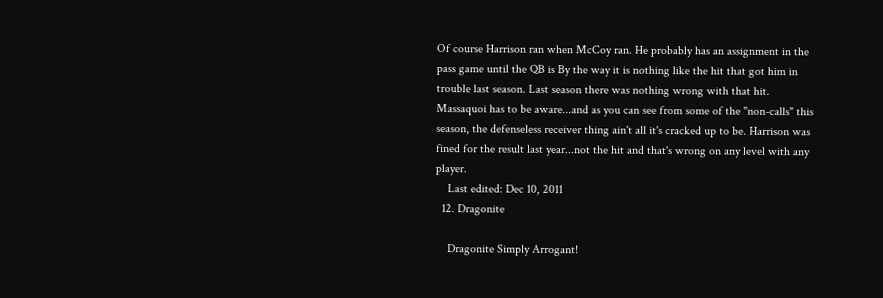Of course Harrison ran when McCoy ran. He probably has an assignment in the pass game until the QB is By the way it is nothing like the hit that got him in trouble last season. Last season there was nothing wrong with that hit. Massaquoi has to be aware...and as you can see from some of the "non-calls" this season, the defenseless receiver thing ain't all it's cracked up to be. Harrison was fined for the result last year...not the hit and that's wrong on any level with any player.
    Last edited: Dec 10, 2011
  12. Dragonite

    Dragonite Simply Arrogant!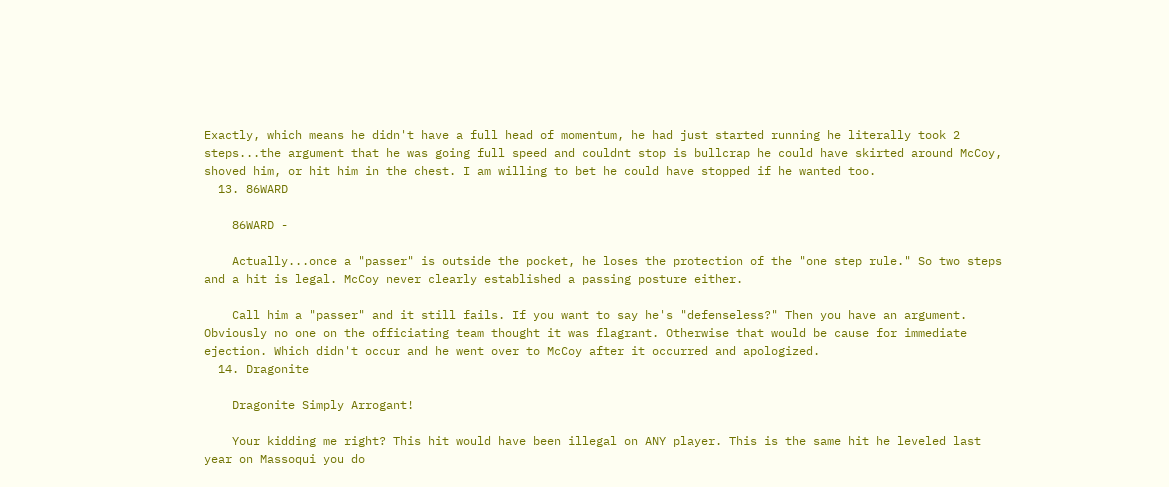Exactly, which means he didn't have a full head of momentum, he had just started running he literally took 2 steps...the argument that he was going full speed and couldnt stop is bullcrap he could have skirted around McCoy, shoved him, or hit him in the chest. I am willing to bet he could have stopped if he wanted too.
  13. 86WARD

    86WARD -

    Actually...once a "passer" is outside the pocket, he loses the protection of the "one step rule." So two steps and a hit is legal. McCoy never clearly established a passing posture either.

    Call him a "passer" and it still fails. If you want to say he's "defenseless?" Then you have an argument. Obviously no one on the officiating team thought it was flagrant. Otherwise that would be cause for immediate ejection. Which didn't occur and he went over to McCoy after it occurred and apologized.
  14. Dragonite

    Dragonite Simply Arrogant!

    Your kidding me right? This hit would have been illegal on ANY player. This is the same hit he leveled last year on Massoqui you do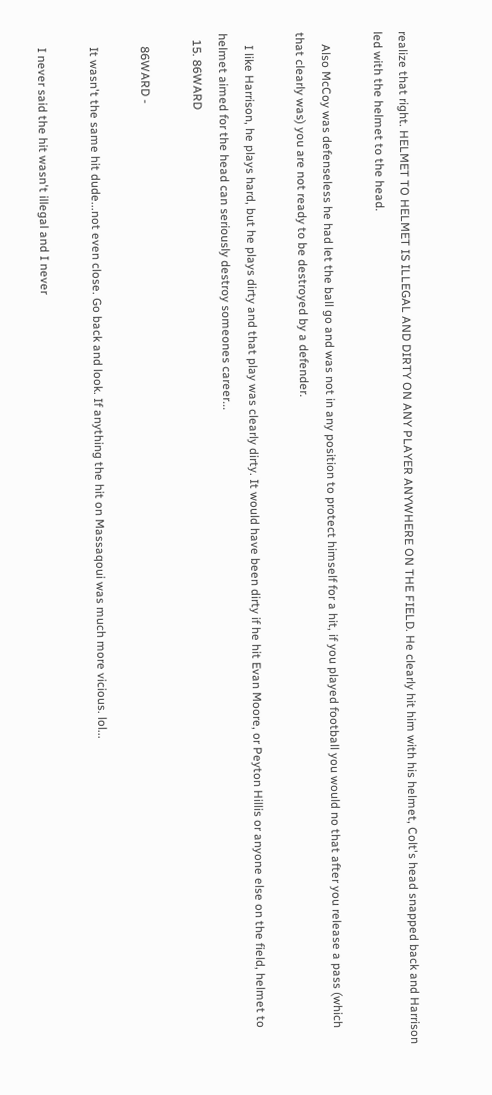realize that right. HELMET TO HELMET IS ILLEGAL AND DIRTY ON ANY PLAYER ANYWHERE ON THE FIELD. He clearly hit him with his helmet, Colt's head snapped back and Harrison led with the helmet to the head.

    Also McCoy was defenseless he had let the ball go and was not in any position to protect himself for a hit, if you played football you would no that after you release a pass (which that clearly was) you are not ready to be destroyed by a defender.

    I like Harrison, he plays hard, but he plays dirty and that play was clearly dirty. It would have been dirty if he hit Evan Moore, or Peyton Hillis or anyone else on the field, helmet to helmet aimed for the head can seriously destroy someones career...
  15. 86WARD

    86WARD -

    It wasn't the same hit dude...not even close. Go back and look. If anything the hit on Massaqoui was much more vicious. lol...

    I never said the hit wasn't illegal and I never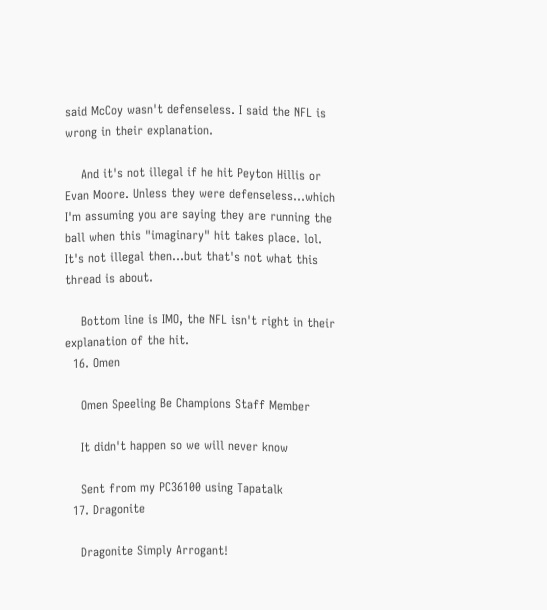said McCoy wasn't defenseless. I said the NFL is wrong in their explanation.

    And it's not illegal if he hit Peyton Hillis or Evan Moore. Unless they were defenseless...which I'm assuming you are saying they are running the ball when this "imaginary" hit takes place. lol. It's not illegal then...but that's not what this thread is about.

    Bottom line is IMO, the NFL isn't right in their explanation of the hit.
  16. Omen

    Omen Speeling Be Champions Staff Member

    It didn't happen so we will never know

    Sent from my PC36100 using Tapatalk
  17. Dragonite

    Dragonite Simply Arrogant!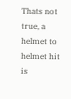Thats not true, a helmet to helmet hit is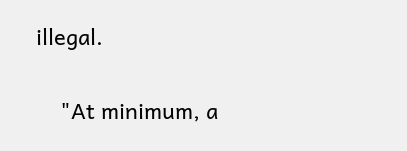illegal.

    "At minimum, a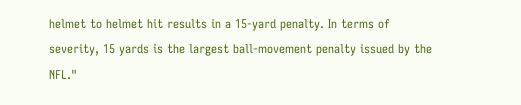helmet to helmet hit results in a 15-yard penalty. In terms of severity, 15 yards is the largest ball-movement penalty issued by the NFL."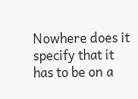Nowhere does it specify that it has to be on a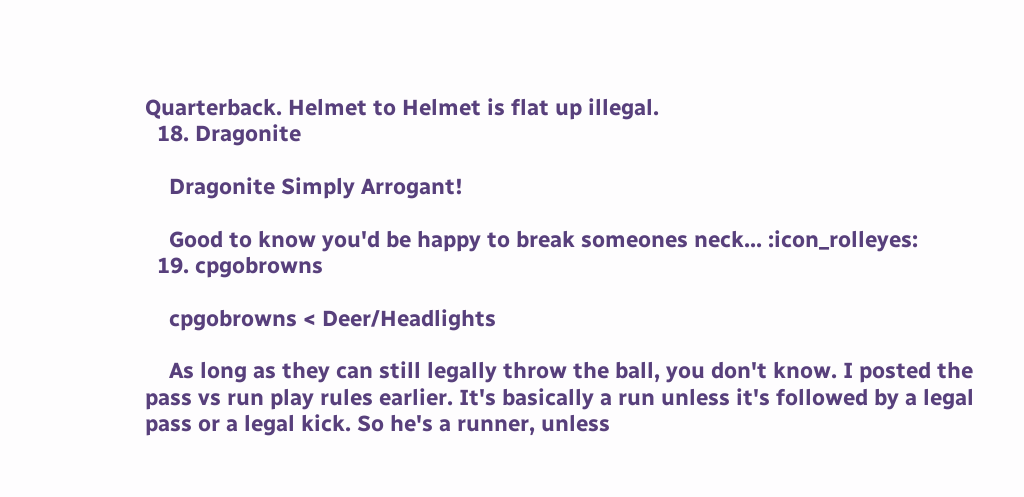Quarterback. Helmet to Helmet is flat up illegal.
  18. Dragonite

    Dragonite Simply Arrogant!

    Good to know you'd be happy to break someones neck... :icon_rolleyes:
  19. cpgobrowns

    cpgobrowns < Deer/Headlights

    As long as they can still legally throw the ball, you don't know. I posted the pass vs run play rules earlier. It's basically a run unless it's followed by a legal pass or a legal kick. So he's a runner, unless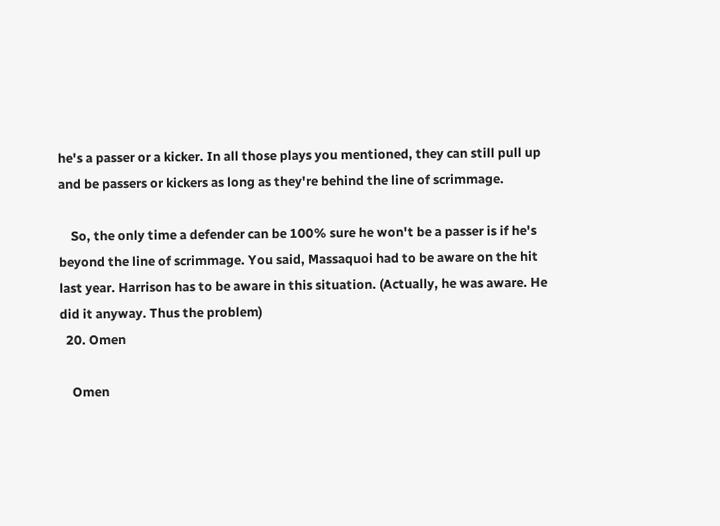he's a passer or a kicker. In all those plays you mentioned, they can still pull up and be passers or kickers as long as they're behind the line of scrimmage.

    So, the only time a defender can be 100% sure he won't be a passer is if he's beyond the line of scrimmage. You said, Massaquoi had to be aware on the hit last year. Harrison has to be aware in this situation. (Actually, he was aware. He did it anyway. Thus the problem)
  20. Omen

    Omen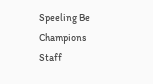Speeling Be Champions Staff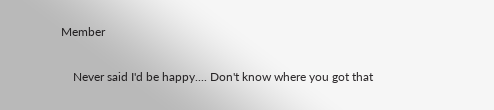Member

    Never said I'd be happy.... Don't know where you got that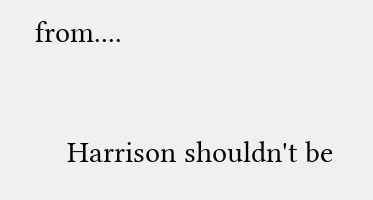from....

    Harrison shouldn't be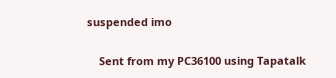suspended imo

    Sent from my PC36100 using Tapatalk